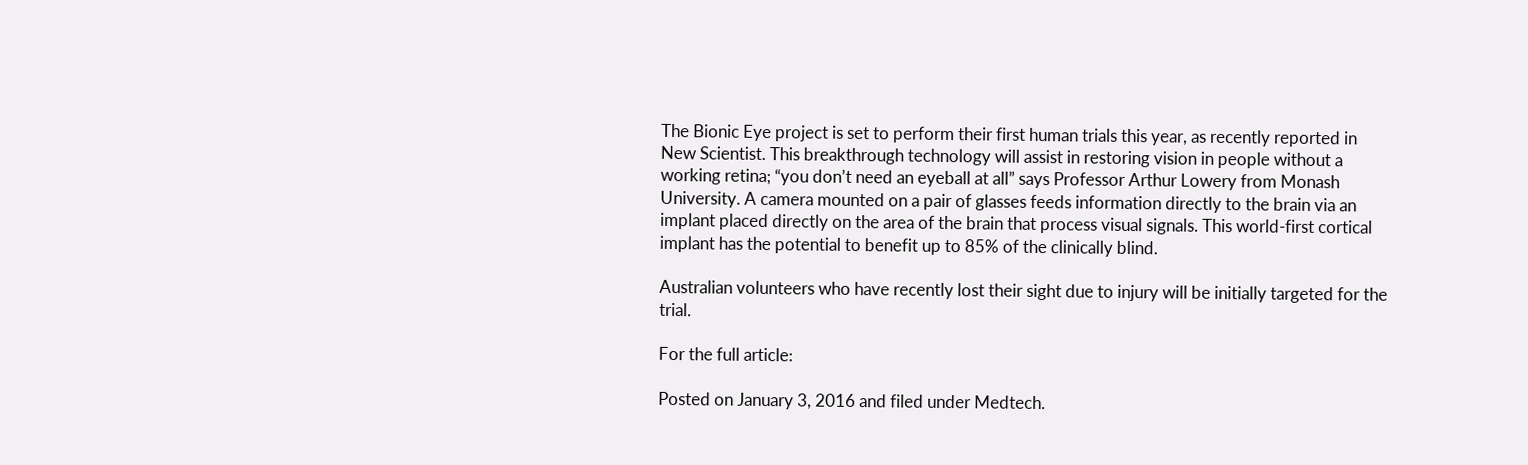The Bionic Eye project is set to perform their first human trials this year, as recently reported in New Scientist. This breakthrough technology will assist in restoring vision in people without a working retina; “you don’t need an eyeball at all” says Professor Arthur Lowery from Monash University. A camera mounted on a pair of glasses feeds information directly to the brain via an implant placed directly on the area of the brain that process visual signals. This world-first cortical implant has the potential to benefit up to 85% of the clinically blind.

Australian volunteers who have recently lost their sight due to injury will be initially targeted for the trial.

For the full article:

Posted on January 3, 2016 and filed under Medtech.